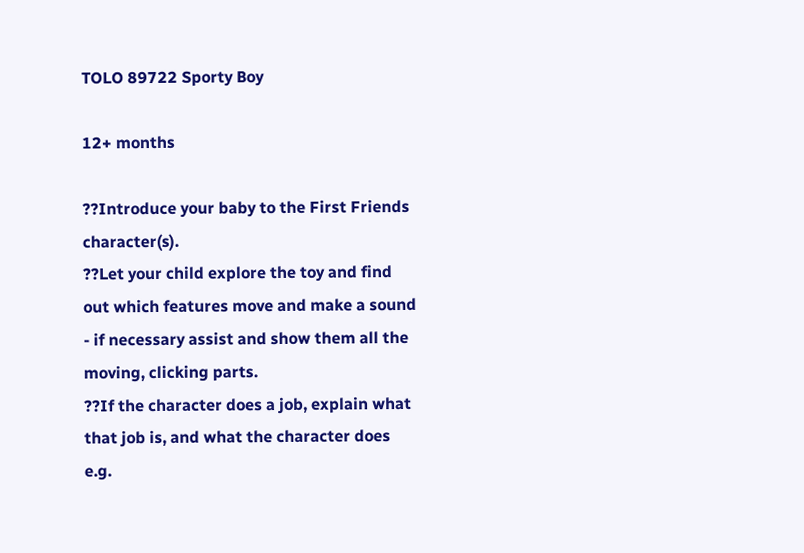TOLO 89722 Sporty Boy

12+ months

??Introduce your baby to the First Friends character(s).
??Let your child explore the toy and find out which features move and make a sound - if necessary assist and show them all the moving, clicking parts.
??If the character does a job, explain what that job is, and what the character does e.g.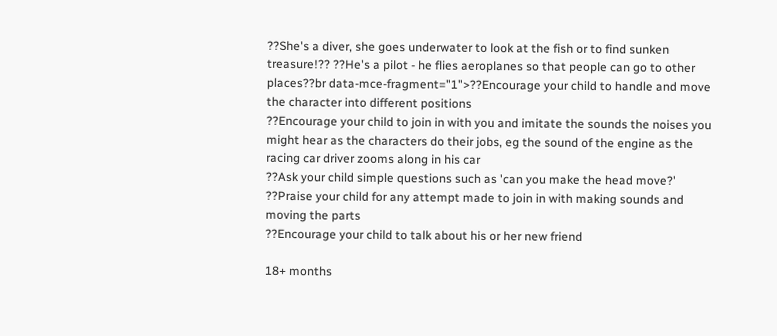??She's a diver, she goes underwater to look at the fish or to find sunken treasure!?? ??He's a pilot - he flies aeroplanes so that people can go to other places??br data-mce-fragment="1">??Encourage your child to handle and move the character into different positions
??Encourage your child to join in with you and imitate the sounds the noises you might hear as the characters do their jobs, eg the sound of the engine as the racing car driver zooms along in his car
??Ask your child simple questions such as 'can you make the head move?'
??Praise your child for any attempt made to join in with making sounds and moving the parts
??Encourage your child to talk about his or her new friend

18+ months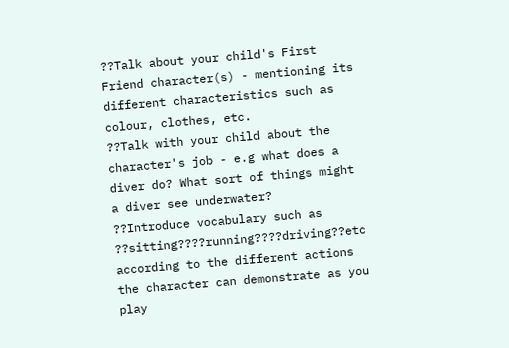??Talk about your child's First Friend character(s) - mentioning its different characteristics such as colour, clothes, etc.
??Talk with your child about the character's job - e.g what does a diver do? What sort of things might a diver see underwater?
??Introduce vocabulary such as ??sitting????running????driving??etc according to the different actions the character can demonstrate as you play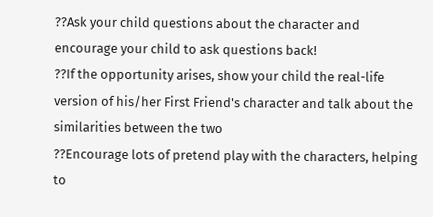??Ask your child questions about the character and encourage your child to ask questions back!
??If the opportunity arises, show your child the real-life version of his/her First Friend's character and talk about the similarities between the two
??Encourage lots of pretend play with the characters, helping to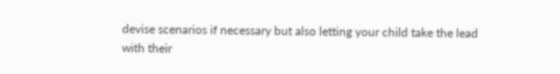devise scenarios if necessary but also letting your child take the lead with their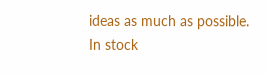ideas as much as possible.
In stock